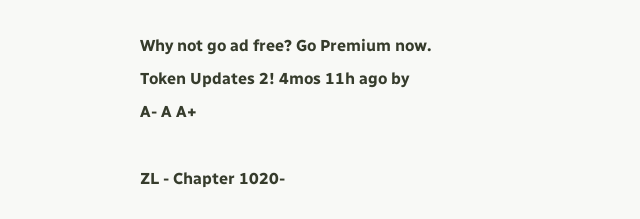Why not go ad free? Go Premium now.
Token Updates 2! 4mos 11h ago by
A- A A+

ZL - Chapter 1020-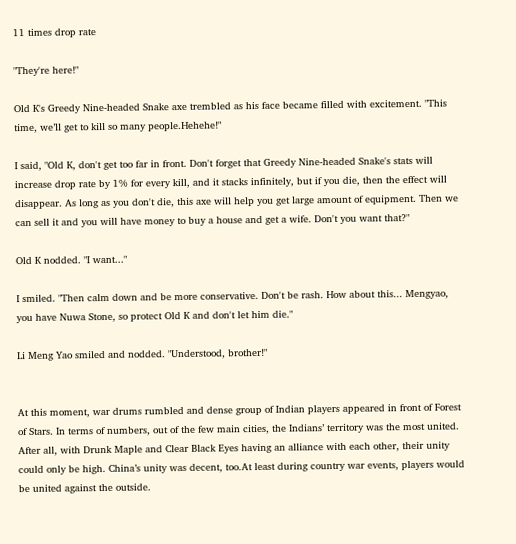11 times drop rate

"They're here!"

Old K's Greedy Nine-headed Snake axe trembled as his face became filled with excitement. "This time, we’ll get to kill so many people.Hehehe!"

I said, "Old K, don't get too far in front. Don't forget that Greedy Nine-headed Snake's stats will increase drop rate by 1% for every kill, and it stacks infinitely, but if you die, then the effect will disappear. As long as you don't die, this axe will help you get large amount of equipment. Then we can sell it and you will have money to buy a house and get a wife. Don't you want that?"

Old K nodded. "I want..."

I smiled. "Then calm down and be more conservative. Don't be rash. How about this... Mengyao, you have Nuwa Stone, so protect Old K and don't let him die."

Li Meng Yao smiled and nodded. "Understood, brother!"


At this moment, war drums rumbled and dense group of Indian players appeared in front of Forest of Stars. In terms of numbers, out of the few main cities, the Indians’ territory was the most united. After all, with Drunk Maple and Clear Black Eyes having an alliance with each other, their unity could only be high. China’s unity was decent, too.At least during country war events, players would be united against the outside.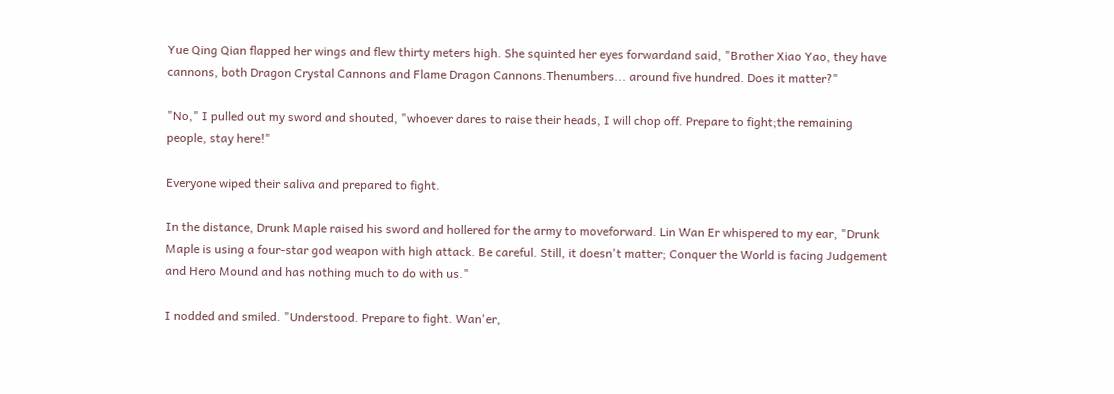Yue Qing Qian flapped her wings and flew thirty meters high. She squinted her eyes forwardand said, "Brother Xiao Yao, they have cannons, both Dragon Crystal Cannons and Flame Dragon Cannons.Thenumbers... around five hundred. Does it matter?"

"No," I pulled out my sword and shouted, "whoever dares to raise their heads, I will chop off. Prepare to fight;the remaining people, stay here!"

Everyone wiped their saliva and prepared to fight.

In the distance, Drunk Maple raised his sword and hollered for the army to moveforward. Lin Wan Er whispered to my ear, "Drunk Maple is using a four-star god weapon with high attack. Be careful. Still, it doesn't matter; Conquer the World is facing Judgement and Hero Mound and has nothing much to do with us."

I nodded and smiled. "Understood. Prepare to fight. Wan'er,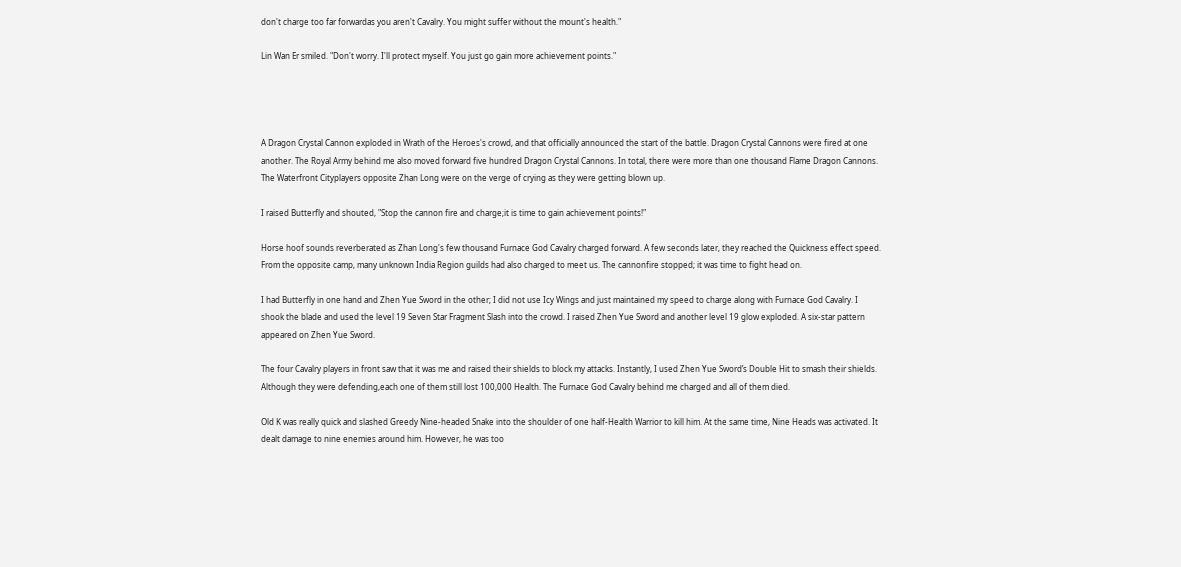don't charge too far forwardas you aren't Cavalry. You might suffer without the mount's health."

Lin Wan Er smiled. "Don't worry. I'll protect myself. You just go gain more achievement points."




A Dragon Crystal Cannon exploded in Wrath of the Heroes's crowd, and that officially announced the start of the battle. Dragon Crystal Cannons were fired at one another. The Royal Army behind me also moved forward five hundred Dragon Crystal Cannons. In total, there were more than one thousand Flame Dragon Cannons. The Waterfront Cityplayers opposite Zhan Long were on the verge of crying as they were getting blown up.

I raised Butterfly and shouted, "Stop the cannon fire and charge;it is time to gain achievement points!"

Horse hoof sounds reverberated as Zhan Long's few thousand Furnace God Cavalry charged forward. A few seconds later, they reached the Quickness effect speed. From the opposite camp, many unknown India Region guilds had also charged to meet us. The cannonfire stopped; it was time to fight head on.

I had Butterfly in one hand and Zhen Yue Sword in the other; I did not use Icy Wings and just maintained my speed to charge along with Furnace God Cavalry. I shook the blade and used the level 19 Seven Star Fragment Slash into the crowd. I raised Zhen Yue Sword and another level 19 glow exploded. A six-star pattern appeared on Zhen Yue Sword.

The four Cavalry players in front saw that it was me and raised their shields to block my attacks. Instantly, I used Zhen Yue Sword’s Double Hit to smash their shields. Although they were defending,each one of them still lost 100,000 Health. The Furnace God Cavalry behind me charged and all of them died.

Old K was really quick and slashed Greedy Nine-headed Snake into the shoulder of one half-Health Warrior to kill him. At the same time, Nine Heads was activated. It dealt damage to nine enemies around him. However, he was too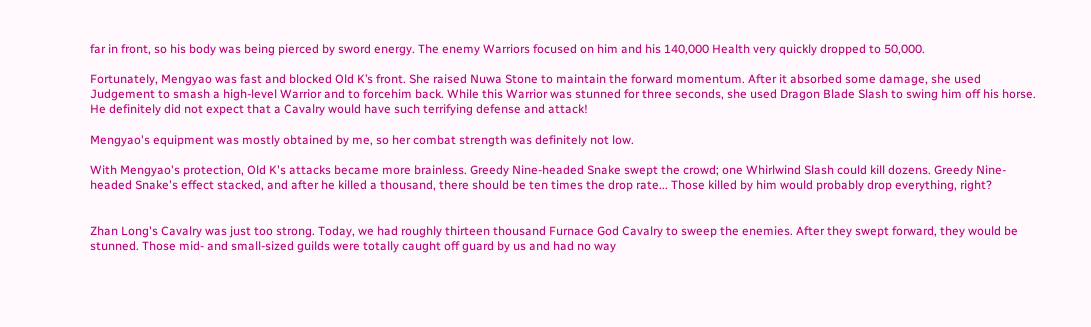far in front, so his body was being pierced by sword energy. The enemy Warriors focused on him and his 140,000 Health very quickly dropped to 50,000.

Fortunately, Mengyao was fast and blocked Old K’s front. She raised Nuwa Stone to maintain the forward momentum. After it absorbed some damage, she used Judgement to smash a high-level Warrior and to forcehim back. While this Warrior was stunned for three seconds, she used Dragon Blade Slash to swing him off his horse. He definitely did not expect that a Cavalry would have such terrifying defense and attack!

Mengyao's equipment was mostly obtained by me, so her combat strength was definitely not low.

With Mengyao's protection, Old K's attacks became more brainless. Greedy Nine-headed Snake swept the crowd; one Whirlwind Slash could kill dozens. Greedy Nine-headed Snake's effect stacked, and after he killed a thousand, there should be ten times the drop rate... Those killed by him would probably drop everything, right?


Zhan Long's Cavalry was just too strong. Today, we had roughly thirteen thousand Furnace God Cavalry to sweep the enemies. After they swept forward, they would be stunned. Those mid- and small-sized guilds were totally caught off guard by us and had no way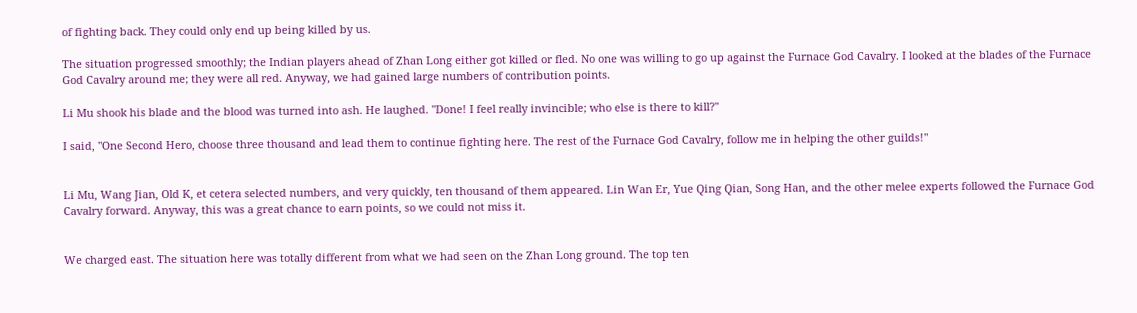of fighting back. They could only end up being killed by us.

The situation progressed smoothly; the Indian players ahead of Zhan Long either got killed or fled. No one was willing to go up against the Furnace God Cavalry. I looked at the blades of the Furnace God Cavalry around me; they were all red. Anyway, we had gained large numbers of contribution points.

Li Mu shook his blade and the blood was turned into ash. He laughed. "Done! I feel really invincible; who else is there to kill?"

I said, "One Second Hero, choose three thousand and lead them to continue fighting here. The rest of the Furnace God Cavalry, follow me in helping the other guilds!"


Li Mu, Wang Jian, Old K, et cetera selected numbers, and very quickly, ten thousand of them appeared. Lin Wan Er, Yue Qing Qian, Song Han, and the other melee experts followed the Furnace God Cavalry forward. Anyway, this was a great chance to earn points, so we could not miss it.


We charged east. The situation here was totally different from what we had seen on the Zhan Long ground. The top ten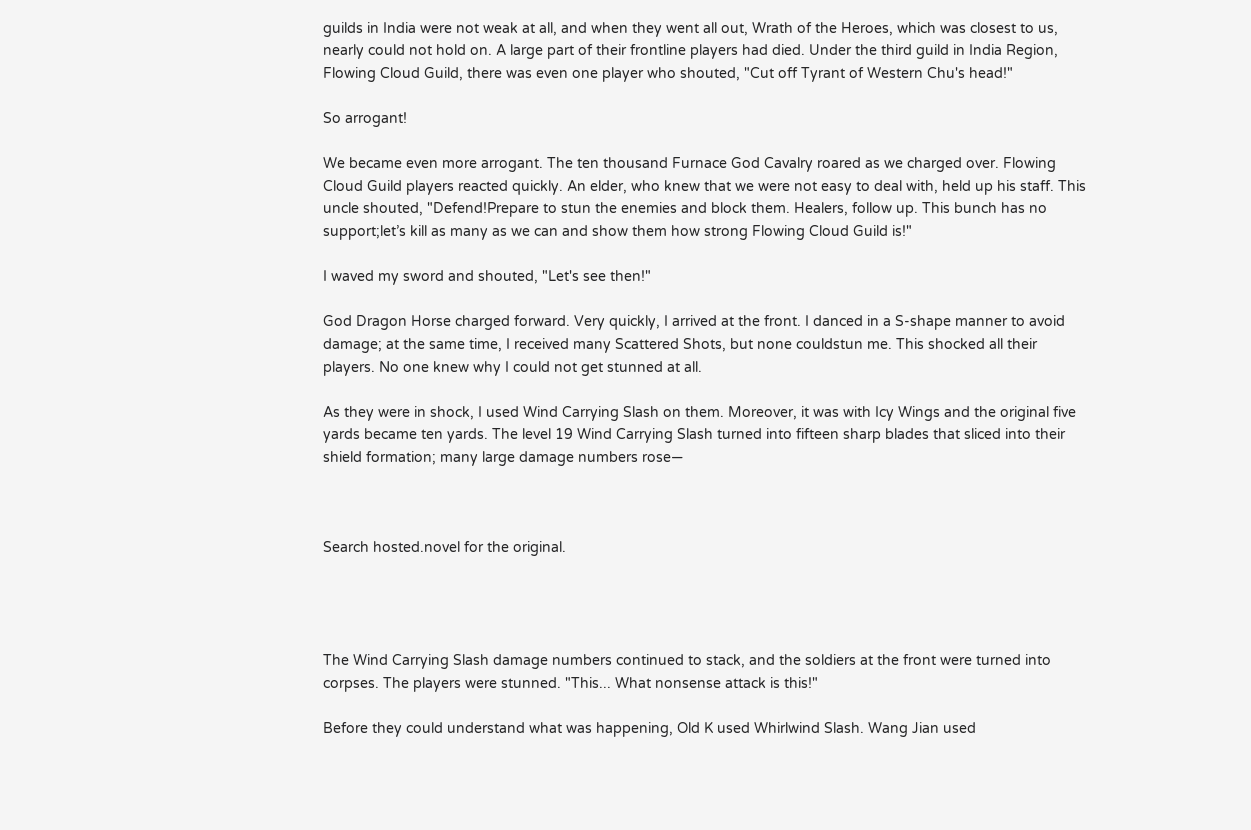guilds in India were not weak at all, and when they went all out, Wrath of the Heroes, which was closest to us, nearly could not hold on. A large part of their frontline players had died. Under the third guild in India Region, Flowing Cloud Guild, there was even one player who shouted, "Cut off Tyrant of Western Chu's head!"

So arrogant!

We became even more arrogant. The ten thousand Furnace God Cavalry roared as we charged over. Flowing Cloud Guild players reacted quickly. An elder, who knew that we were not easy to deal with, held up his staff. This uncle shouted, "Defend!Prepare to stun the enemies and block them. Healers, follow up. This bunch has no support;let’s kill as many as we can and show them how strong Flowing Cloud Guild is!"

I waved my sword and shouted, "Let's see then!"

God Dragon Horse charged forward. Very quickly, I arrived at the front. I danced in a S-shape manner to avoid damage; at the same time, I received many Scattered Shots, but none couldstun me. This shocked all their players. No one knew why I could not get stunned at all.

As they were in shock, I used Wind Carrying Slash on them. Moreover, it was with Icy Wings and the original five yards became ten yards. The level 19 Wind Carrying Slash turned into fifteen sharp blades that sliced into their shield formation; many large damage numbers rose—



Search hosted.novel for the original.




The Wind Carrying Slash damage numbers continued to stack, and the soldiers at the front were turned into corpses. The players were stunned. "This... What nonsense attack is this!"

Before they could understand what was happening, Old K used Whirlwind Slash. Wang Jian used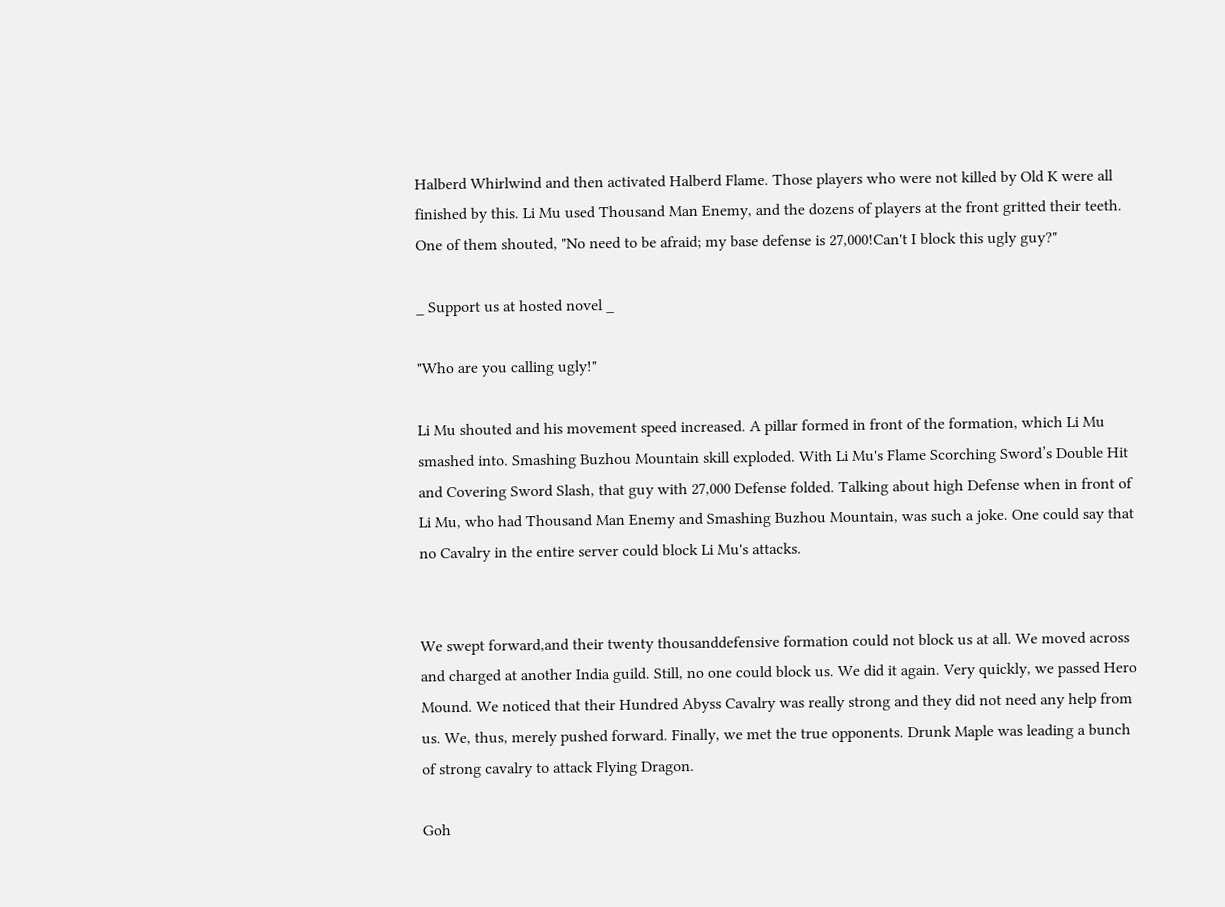Halberd Whirlwind and then activated Halberd Flame. Those players who were not killed by Old K were all finished by this. Li Mu used Thousand Man Enemy, and the dozens of players at the front gritted their teeth. One of them shouted, "No need to be afraid; my base defense is 27,000!Can't I block this ugly guy?"

_ Support us at hosted novel _

"Who are you calling ugly!"

Li Mu shouted and his movement speed increased. A pillar formed in front of the formation, which Li Mu smashed into. Smashing Buzhou Mountain skill exploded. With Li Mu's Flame Scorching Sword’s Double Hit and Covering Sword Slash, that guy with 27,000 Defense folded. Talking about high Defense when in front of Li Mu, who had Thousand Man Enemy and Smashing Buzhou Mountain, was such a joke. One could say that no Cavalry in the entire server could block Li Mu's attacks.


We swept forward,and their twenty thousanddefensive formation could not block us at all. We moved across and charged at another India guild. Still, no one could block us. We did it again. Very quickly, we passed Hero Mound. We noticed that their Hundred Abyss Cavalry was really strong and they did not need any help from us. We, thus, merely pushed forward. Finally, we met the true opponents. Drunk Maple was leading a bunch of strong cavalry to attack Flying Dragon.

Goh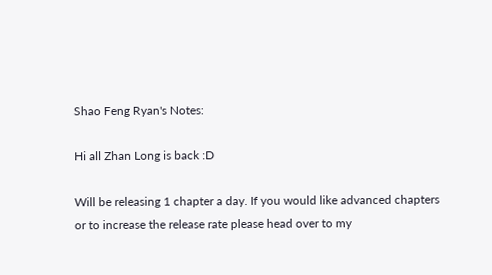Shao Feng Ryan's Notes:

Hi all Zhan Long is back :D

Will be releasing 1 chapter a day. If you would like advanced chapters or to increase the release rate please head over to my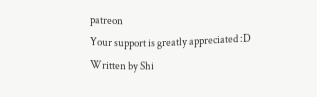patreon
Your support is greatly appreciated :D
Written by Shi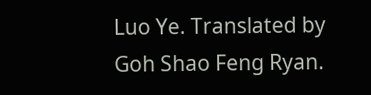Luo Ye. Translated by Goh Shao Feng Ryan.